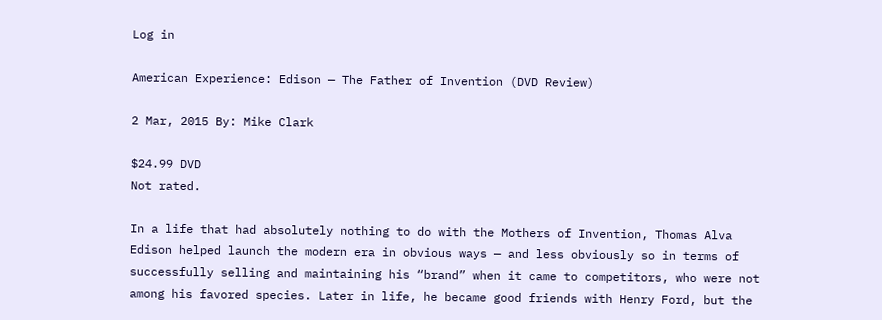Log in

American Experience: Edison — The Father of Invention (DVD Review)

2 Mar, 2015 By: Mike Clark

$24.99 DVD
Not rated.

In a life that had absolutely nothing to do with the Mothers of Invention, Thomas Alva Edison helped launch the modern era in obvious ways — and less obviously so in terms of successfully selling and maintaining his “brand” when it came to competitors, who were not among his favored species. Later in life, he became good friends with Henry Ford, but the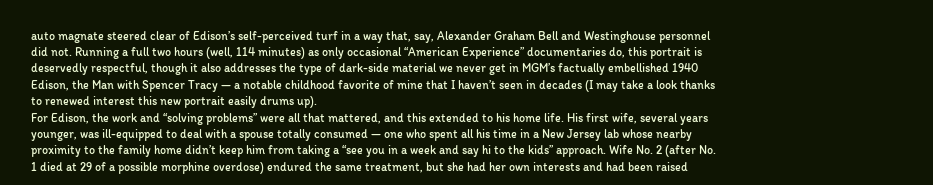auto magnate steered clear of Edison’s self-perceived turf in a way that, say, Alexander Graham Bell and Westinghouse personnel did not. Running a full two hours (well, 114 minutes) as only occasional “American Experience” documentaries do, this portrait is deservedly respectful, though it also addresses the type of dark-side material we never get in MGM’s factually embellished 1940 Edison, the Man with Spencer Tracy — a notable childhood favorite of mine that I haven’t seen in decades (I may take a look thanks to renewed interest this new portrait easily drums up).
For Edison, the work and “solving problems” were all that mattered, and this extended to his home life. His first wife, several years younger, was ill-equipped to deal with a spouse totally consumed — one who spent all his time in a New Jersey lab whose nearby proximity to the family home didn’t keep him from taking a “see you in a week and say hi to the kids” approach. Wife No. 2 (after No. 1 died at 29 of a possible morphine overdose) endured the same treatment, but she had her own interests and had been raised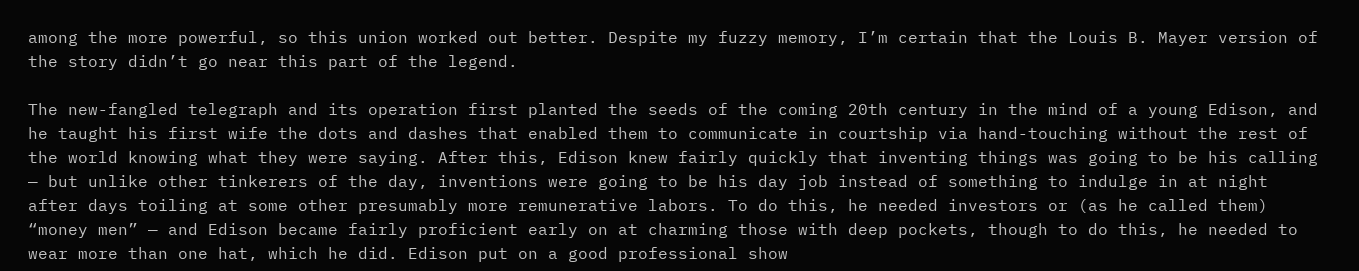among the more powerful, so this union worked out better. Despite my fuzzy memory, I’m certain that the Louis B. Mayer version of the story didn’t go near this part of the legend.

The new-fangled telegraph and its operation first planted the seeds of the coming 20th century in the mind of a young Edison, and he taught his first wife the dots and dashes that enabled them to communicate in courtship via hand-touching without the rest of the world knowing what they were saying. After this, Edison knew fairly quickly that inventing things was going to be his calling — but unlike other tinkerers of the day, inventions were going to be his day job instead of something to indulge in at night after days toiling at some other presumably more remunerative labors. To do this, he needed investors or (as he called them) “money men” — and Edison became fairly proficient early on at charming those with deep pockets, though to do this, he needed to wear more than one hat, which he did. Edison put on a good professional show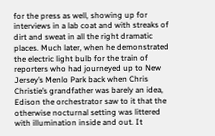for the press as well, showing up for interviews in a lab coat and with streaks of dirt and sweat in all the right dramatic places. Much later, when he demonstrated the electric light bulb for the train of reporters who had journeyed up to New Jersey’s Menlo Park back when Chris Christie’s grandfather was barely an idea, Edison the orchestrator saw to it that the otherwise nocturnal setting was littered with illumination inside and out. It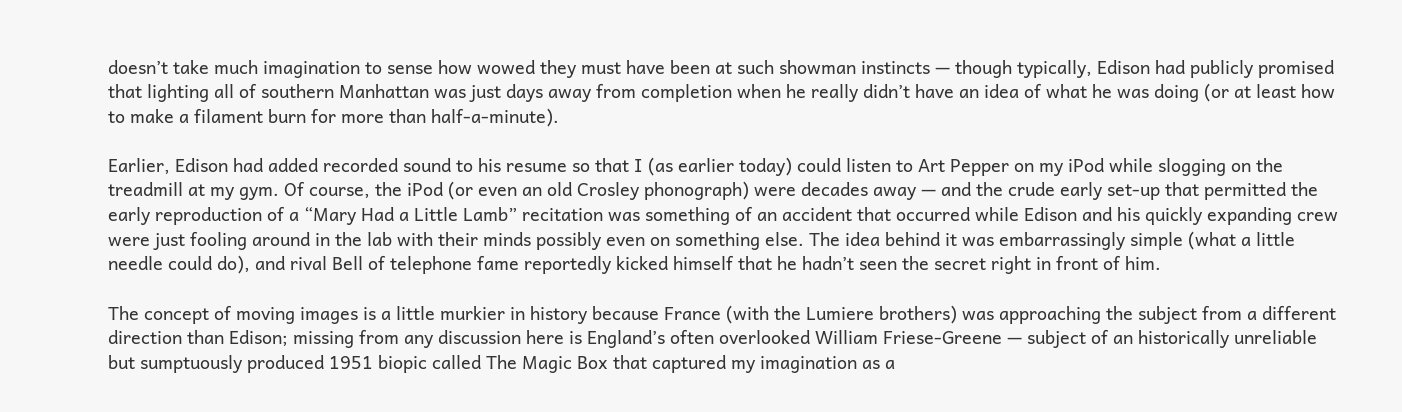doesn’t take much imagination to sense how wowed they must have been at such showman instincts — though typically, Edison had publicly promised that lighting all of southern Manhattan was just days away from completion when he really didn’t have an idea of what he was doing (or at least how to make a filament burn for more than half-a-minute).

Earlier, Edison had added recorded sound to his resume so that I (as earlier today) could listen to Art Pepper on my iPod while slogging on the treadmill at my gym. Of course, the iPod (or even an old Crosley phonograph) were decades away — and the crude early set-up that permitted the early reproduction of a “Mary Had a Little Lamb” recitation was something of an accident that occurred while Edison and his quickly expanding crew were just fooling around in the lab with their minds possibly even on something else. The idea behind it was embarrassingly simple (what a little needle could do), and rival Bell of telephone fame reportedly kicked himself that he hadn’t seen the secret right in front of him.

The concept of moving images is a little murkier in history because France (with the Lumiere brothers) was approaching the subject from a different direction than Edison; missing from any discussion here is England’s often overlooked William Friese-Greene — subject of an historically unreliable but sumptuously produced 1951 biopic called The Magic Box that captured my imagination as a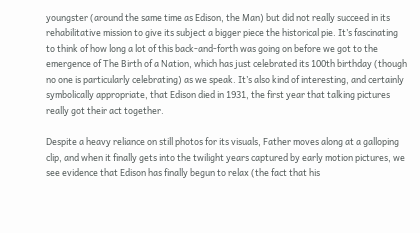youngster (around the same time as Edison, the Man) but did not really succeed in its rehabilitative mission to give its subject a bigger piece the historical pie. It’s fascinating to think of how long a lot of this back-and-forth was going on before we got to the emergence of The Birth of a Nation, which has just celebrated its 100th birthday (though no one is particularly celebrating) as we speak. It’s also kind of interesting, and certainly symbolically appropriate, that Edison died in 1931, the first year that talking pictures really got their act together.

Despite a heavy reliance on still photos for its visuals, Father moves along at a galloping clip, and when it finally gets into the twilight years captured by early motion pictures, we see evidence that Edison has finally begun to relax (the fact that his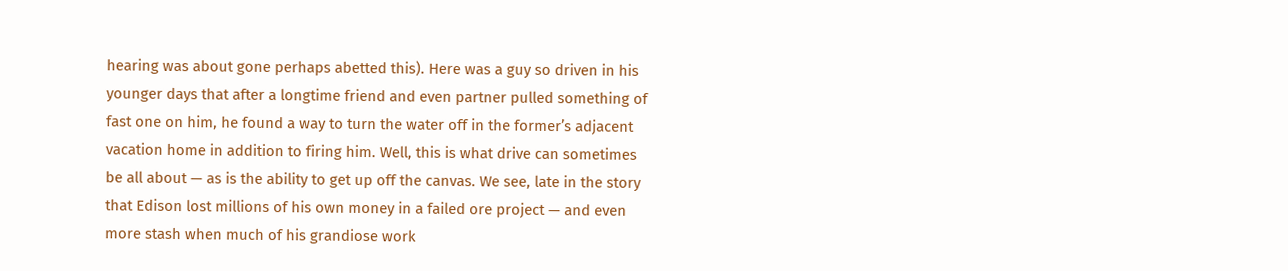hearing was about gone perhaps abetted this). Here was a guy so driven in his younger days that after a longtime friend and even partner pulled something of fast one on him, he found a way to turn the water off in the former’s adjacent vacation home in addition to firing him. Well, this is what drive can sometimes be all about — as is the ability to get up off the canvas. We see, late in the story that Edison lost millions of his own money in a failed ore project — and even more stash when much of his grandiose work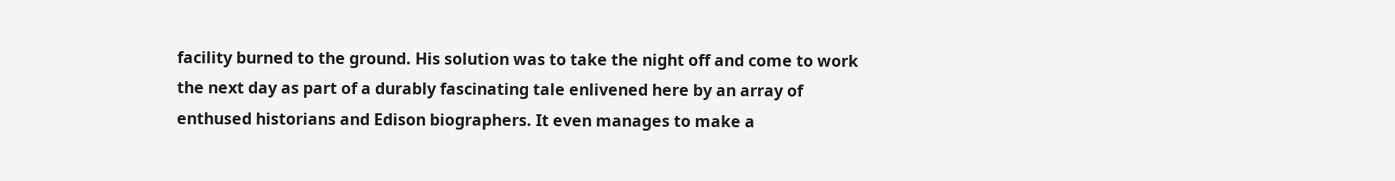facility burned to the ground. His solution was to take the night off and come to work the next day as part of a durably fascinating tale enlivened here by an array of enthused historians and Edison biographers. It even manages to make a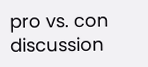pro vs. con discussion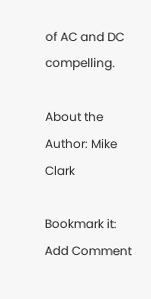of AC and DC compelling.

About the Author: Mike Clark

Bookmark it:
Add Comment